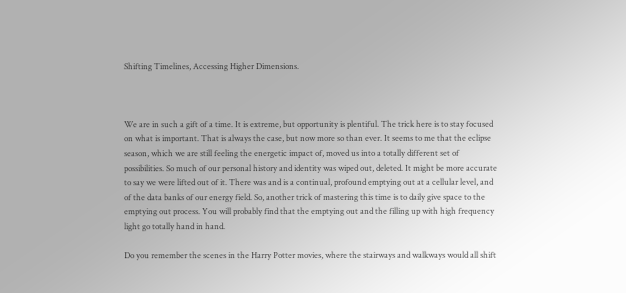Shifting Timelines, Accessing Higher Dimensions.



We are in such a gift of a time. It is extreme, but opportunity is plentiful. The trick here is to stay focused on what is important. That is always the case, but now more so than ever. It seems to me that the eclipse season, which we are still feeling the energetic impact of, moved us into a totally different set of possibilities. So much of our personal history and identity was wiped out, deleted. It might be more accurate to say we were lifted out of it. There was and is a continual, profound emptying out at a cellular level, and of the data banks of our energy field. So, another trick of mastering this time is to daily give space to the emptying out process. You will probably find that the emptying out and the filling up with high frequency light go totally hand in hand.

Do you remember the scenes in the Harry Potter movies, where the stairways and walkways would all shift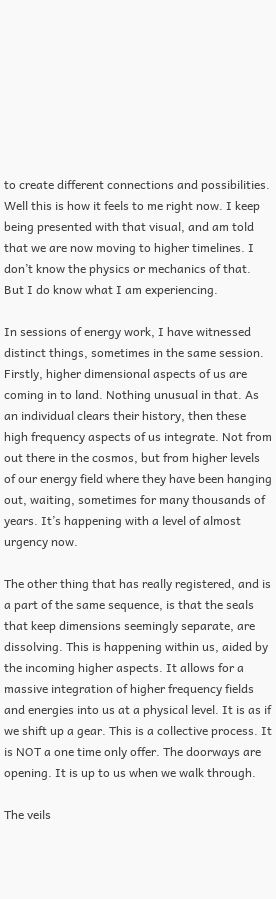to create different connections and possibilities. Well this is how it feels to me right now. I keep being presented with that visual, and am told that we are now moving to higher timelines. I don’t know the physics or mechanics of that. But I do know what I am experiencing.

In sessions of energy work, I have witnessed distinct things, sometimes in the same session. Firstly, higher dimensional aspects of us are coming in to land. Nothing unusual in that. As an individual clears their history, then these high frequency aspects of us integrate. Not from out there in the cosmos, but from higher levels of our energy field where they have been hanging out, waiting, sometimes for many thousands of years. It’s happening with a level of almost urgency now.

The other thing that has really registered, and is a part of the same sequence, is that the seals that keep dimensions seemingly separate, are dissolving. This is happening within us, aided by the incoming higher aspects. It allows for a massive integration of higher frequency fields and energies into us at a physical level. It is as if we shift up a gear. This is a collective process. It is NOT a one time only offer. The doorways are opening. It is up to us when we walk through.

The veils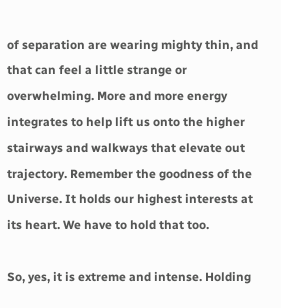of separation are wearing mighty thin, and that can feel a little strange or overwhelming. More and more energy integrates to help lift us onto the higher stairways and walkways that elevate out trajectory. Remember the goodness of the Universe. It holds our highest interests at its heart. We have to hold that too.

So, yes, it is extreme and intense. Holding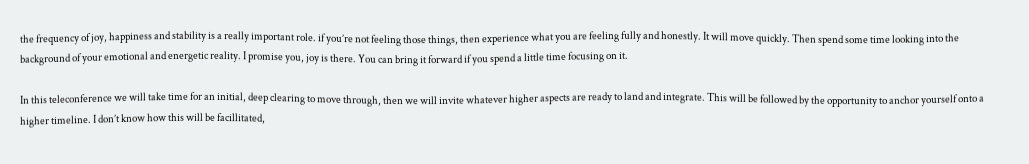the frequency of joy, happiness and stability is a really important role. if you’re not feeling those things, then experience what you are feeling fully and honestly. It will move quickly. Then spend some time looking into the background of your emotional and energetic reality. I promise you, joy is there. You can bring it forward if you spend a little time focusing on it.

In this teleconference we will take time for an initial, deep clearing to move through, then we will invite whatever higher aspects are ready to land and integrate. This will be followed by the opportunity to anchor yourself onto a higher timeline. I don’t know how this will be facillitated,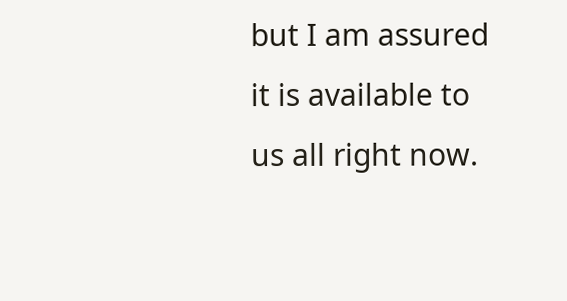but I am assured it is available to us all right now.